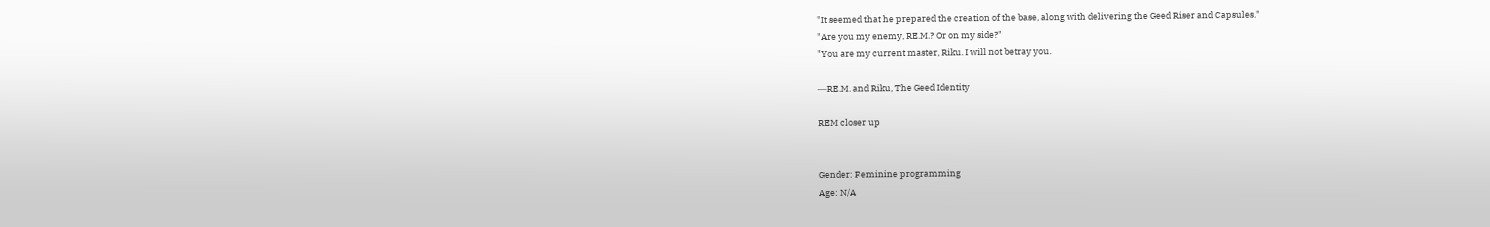"It seemed that he prepared the creation of the base, along with delivering the Geed Riser and Capsules."
"Are you my enemy, RE.M.? Or on my side?"
"You are my current master, Riku. I will not betray you.

―RE.M. and Riku, The Geed Identity

REM closer up


Gender: Feminine programming
Age: N/A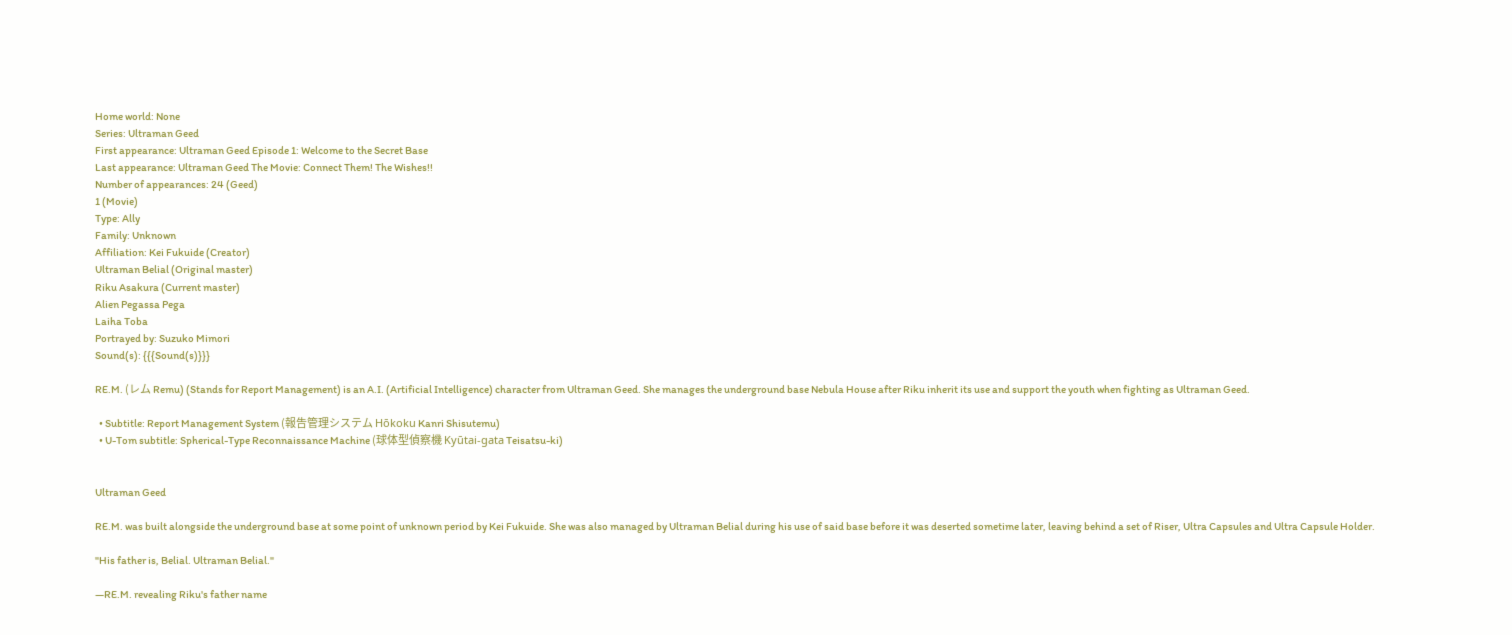Home world: None
Series: Ultraman Geed
First appearance: Ultraman Geed Episode 1: Welcome to the Secret Base
Last appearance: Ultraman Geed The Movie: Connect Them! The Wishes!!
Number of appearances: 24 (Geed)
1 (Movie)
Type: Ally
Family: Unknown
Affiliation: Kei Fukuide (Creator)
Ultraman Belial (Original master)
Riku Asakura (Current master)
Alien Pegassa Pega
Laiha Toba
Portrayed by: Suzuko Mimori
Sound(s): {{{Sound(s)}}}

RE.M. (レム Remu) (Stands for Report Management) is an A.I. (Artificial Intelligence) character from Ultraman Geed. She manages the underground base Nebula House after Riku inherit its use and support the youth when fighting as Ultraman Geed.

  • Subtitle: Report Management System (報告管理システム Hōkoku Kanri Shisutemu)
  • U-Tom subtitle: Spherical-Type Reconnaissance Machine (球体型偵察機 Kyūtai-gata Teisatsu-ki)


Ultraman Geed

RE.M. was built alongside the underground base at some point of unknown period by Kei Fukuide. She was also managed by Ultraman Belial during his use of said base before it was deserted sometime later, leaving behind a set of Riser, Ultra Capsules and Ultra Capsule Holder.

"His father is, Belial. Ultraman Belial."

―RE.M. revealing Riku's father name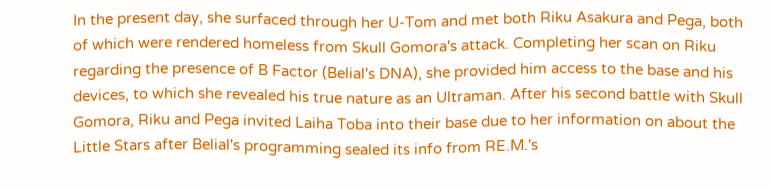In the present day, she surfaced through her U-Tom and met both Riku Asakura and Pega, both of which were rendered homeless from Skull Gomora's attack. Completing her scan on Riku regarding the presence of B Factor (Belial's DNA), she provided him access to the base and his devices, to which she revealed his true nature as an Ultraman. After his second battle with Skull Gomora, Riku and Pega invited Laiha Toba into their base due to her information on about the Little Stars after Belial's programming sealed its info from RE.M.'s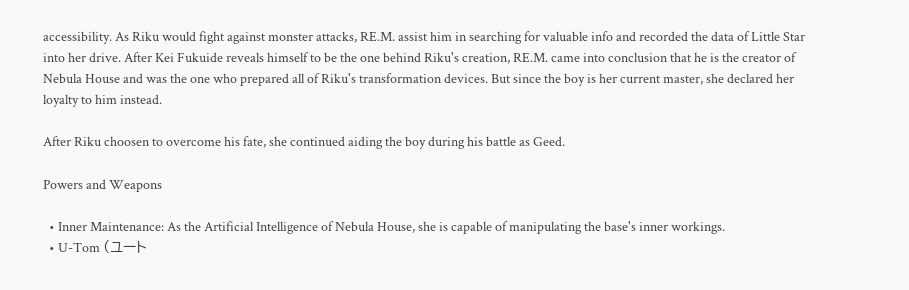accessibility. As Riku would fight against monster attacks, RE.M. assist him in searching for valuable info and recorded the data of Little Star into her drive. After Kei Fukuide reveals himself to be the one behind Riku's creation, RE.M. came into conclusion that he is the creator of Nebula House and was the one who prepared all of Riku's transformation devices. But since the boy is her current master, she declared her loyalty to him instead.

After Riku choosen to overcome his fate, she continued aiding the boy during his battle as Geed.

Powers and Weapons

  • Inner Maintenance: As the Artificial Intelligence of Nebula House, she is capable of manipulating the base's inner workings.
  • U-Tom (ユート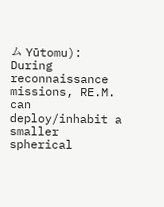ム Yūtomu): During reconnaissance missions, RE.M. can deploy/inhabit a smaller spherical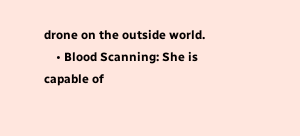drone on the outside world.
    • Blood Scanning: She is capable of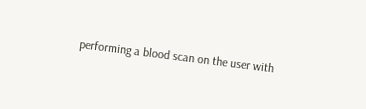performing a blood scan on the user with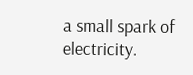a small spark of electricity.